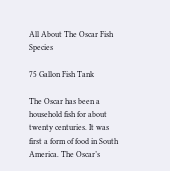All About The Oscar Fish Species

75 Gallon Fish Tank

The Oscar has been a household fish for about twenty centuries. It was first a form of food in South America. The Oscar’s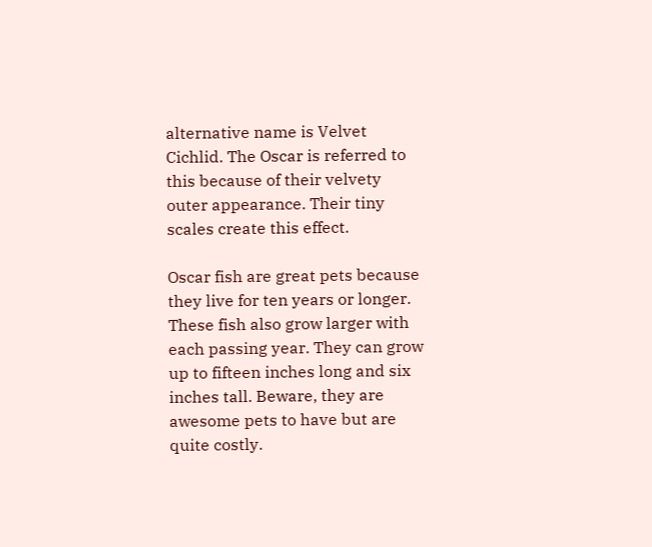alternative name is Velvet Cichlid. The Oscar is referred to this because of their velvety outer appearance. Their tiny scales create this effect.

Oscar fish are great pets because they live for ten years or longer. These fish also grow larger with each passing year. They can grow up to fifteen inches long and six inches tall. Beware, they are awesome pets to have but are quite costly.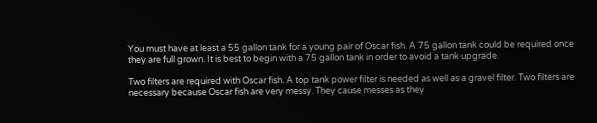You must have at least a 55 gallon tank for a young pair of Oscar fish. A 75 gallon tank could be required once they are full grown. It is best to begin with a 75 gallon tank in order to avoid a tank upgrade.

Two filters are required with Oscar fish. A top tank power filter is needed as well as a gravel filter. Two filters are necessary because Oscar fish are very messy. They cause messes as they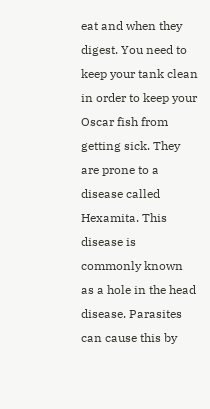eat and when they digest. You need to keep your tank clean in order to keep your Oscar fish from getting sick. They are prone to a disease called Hexamita. This disease is commonly known as a hole in the head disease. Parasites can cause this by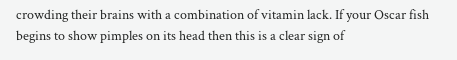crowding their brains with a combination of vitamin lack. If your Oscar fish begins to show pimples on its head then this is a clear sign of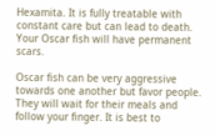Hexamita. It is fully treatable with constant care but can lead to death. Your Oscar fish will have permanent scars.

Oscar fish can be very aggressive towards one another but favor people. They will wait for their meals and follow your finger. It is best to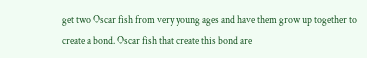get two Oscar fish from very young ages and have them grow up together to create a bond. Oscar fish that create this bond are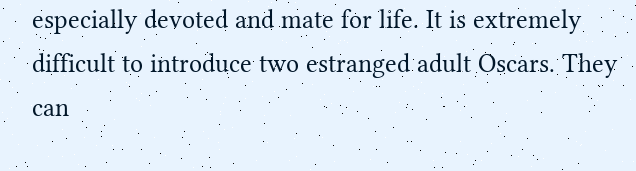especially devoted and mate for life. It is extremely difficult to introduce two estranged adult Oscars. They can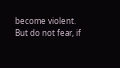become violent. But do not fear, if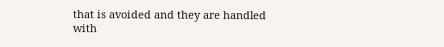that is avoided and they are handled with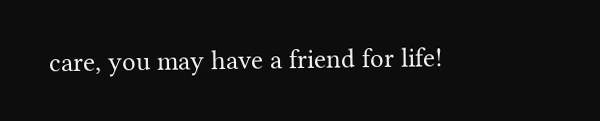care, you may have a friend for life!